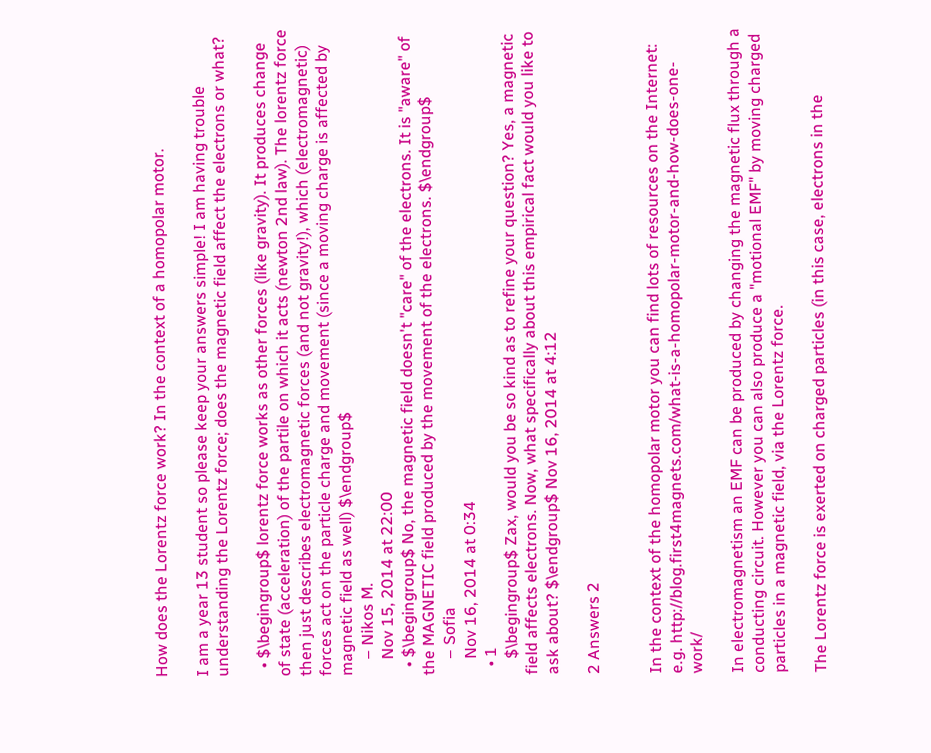How does the Lorentz force work? In the context of a homopolar motor.

I am a year 13 student so please keep your answers simple! I am having trouble understanding the Lorentz force; does the magnetic field affect the electrons or what?

  • $\begingroup$ lorentz force works as other forces (like gravity). It produces change of state (acceleration) of the partile on which it acts (newton 2nd law). The lorentz force then just describes electromagnetic forces (and not gravity!), which (electromagnetic) forces act on the particle charge and movement (since a moving charge is affected by magnetic field as well) $\endgroup$
    – Nikos M.
    Nov 15, 2014 at 22:00
  • $\begingroup$ No, the magnetic field doesn't "care" of the electrons. It is "aware" of the MAGNETIC field produced by the movement of the electrons. $\endgroup$
    – Sofia
    Nov 16, 2014 at 0:34
  • 1
    $\begingroup$ Zax, would you be so kind as to refine your question? Yes, a magnetic field affects electrons. Now, what specifically about this empirical fact would you like to ask about? $\endgroup$ Nov 16, 2014 at 4:12

2 Answers 2


In the context of the homopolar motor you can find lots of resources on the Internet: e.g. http://blog.first4magnets.com/what-is-a-homopolar-motor-and-how-does-one-work/

In electromagnetism an EMF can be produced by changing the magnetic flux through a conducting circuit. However you can also produce a "motional EMF" by moving charged particles in a magnetic field, via the Lorentz force.

The Lorentz force is exerted on charged particles (in this case, electrons in the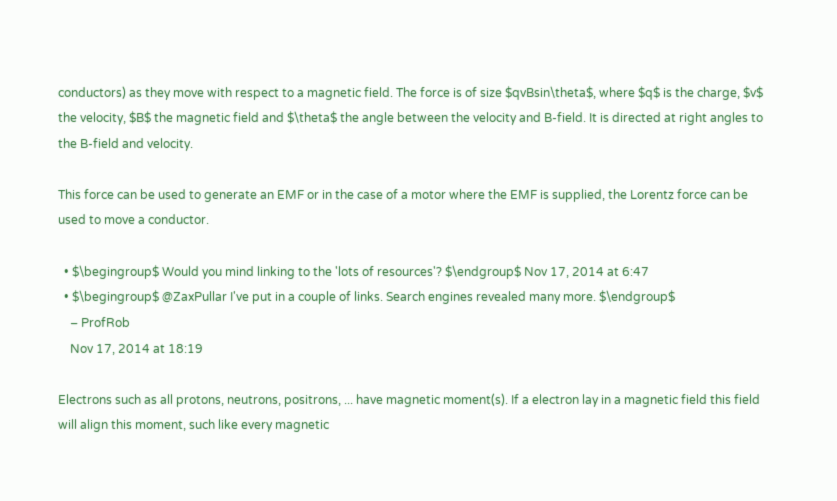conductors) as they move with respect to a magnetic field. The force is of size $qvBsin\theta$, where $q$ is the charge, $v$ the velocity, $B$ the magnetic field and $\theta$ the angle between the velocity and B-field. It is directed at right angles to the B-field and velocity.

This force can be used to generate an EMF or in the case of a motor where the EMF is supplied, the Lorentz force can be used to move a conductor.

  • $\begingroup$ Would you mind linking to the 'lots of resources'? $\endgroup$ Nov 17, 2014 at 6:47
  • $\begingroup$ @ZaxPullar I've put in a couple of links. Search engines revealed many more. $\endgroup$
    – ProfRob
    Nov 17, 2014 at 18:19

Electrons such as all protons, neutrons, positrons, ... have magnetic moment(s). If a electron lay in a magnetic field this field will align this moment, such like every magnetic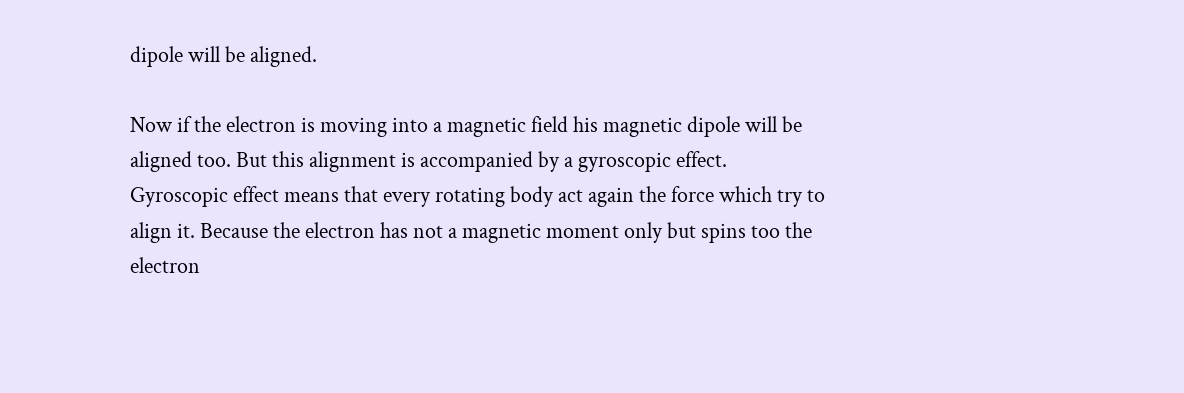dipole will be aligned.

Now if the electron is moving into a magnetic field his magnetic dipole will be aligned too. But this alignment is accompanied by a gyroscopic effect. Gyroscopic effect means that every rotating body act again the force which try to align it. Because the electron has not a magnetic moment only but spins too the electron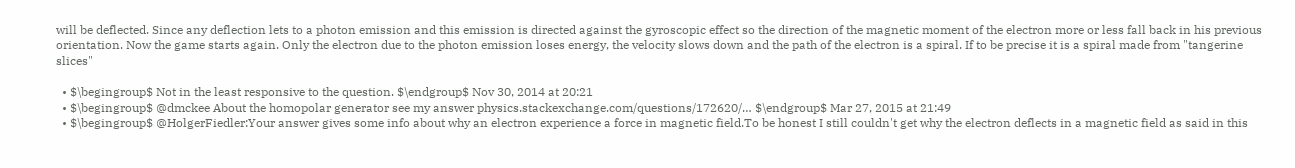will be deflected. Since any deflection lets to a photon emission and this emission is directed against the gyroscopic effect so the direction of the magnetic moment of the electron more or less fall back in his previous orientation. Now the game starts again. Only the electron due to the photon emission loses energy, the velocity slows down and the path of the electron is a spiral. If to be precise it is a spiral made from "tangerine slices"

  • $\begingroup$ Not in the least responsive to the question. $\endgroup$ Nov 30, 2014 at 20:21
  • $\begingroup$ @dmckee About the homopolar generator see my answer physics.stackexchange.com/questions/172620/… $\endgroup$ Mar 27, 2015 at 21:49
  • $\begingroup$ @HolgerFiedler:Your answer gives some info about why an electron experience a force in magnetic field.To be honest I still couldn't get why the electron deflects in a magnetic field as said in this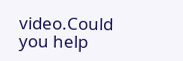video.Could you help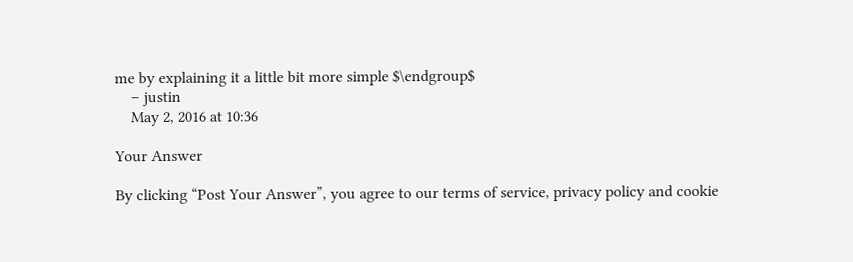me by explaining it a little bit more simple $\endgroup$
    – justin
    May 2, 2016 at 10:36

Your Answer

By clicking “Post Your Answer”, you agree to our terms of service, privacy policy and cookie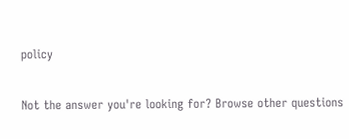policy

Not the answer you're looking for? Browse other questions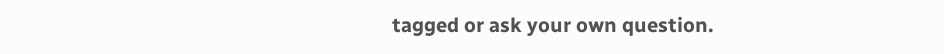tagged or ask your own question.